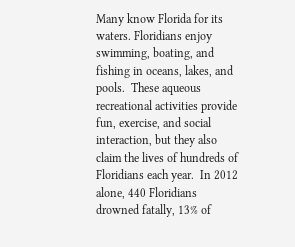Many know Florida for its waters. Floridians enjoy swimming, boating, and fishing in oceans, lakes, and pools.  These aqueous recreational activities provide fun, exercise, and social interaction, but they also claim the lives of hundreds of Floridians each year.  In 2012 alone, 440 Floridians drowned fatally, 13% of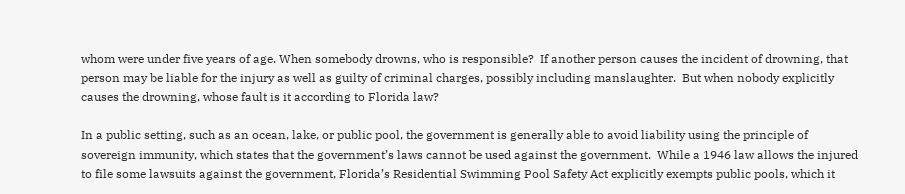whom were under five years of age. When somebody drowns, who is responsible?  If another person causes the incident of drowning, that person may be liable for the injury as well as guilty of criminal charges, possibly including manslaughter.  But when nobody explicitly causes the drowning, whose fault is it according to Florida law?

In a public setting, such as an ocean, lake, or public pool, the government is generally able to avoid liability using the principle of sovereign immunity, which states that the government’s laws cannot be used against the government.  While a 1946 law allows the injured to file some lawsuits against the government, Florida’s Residential Swimming Pool Safety Act explicitly exempts public pools, which it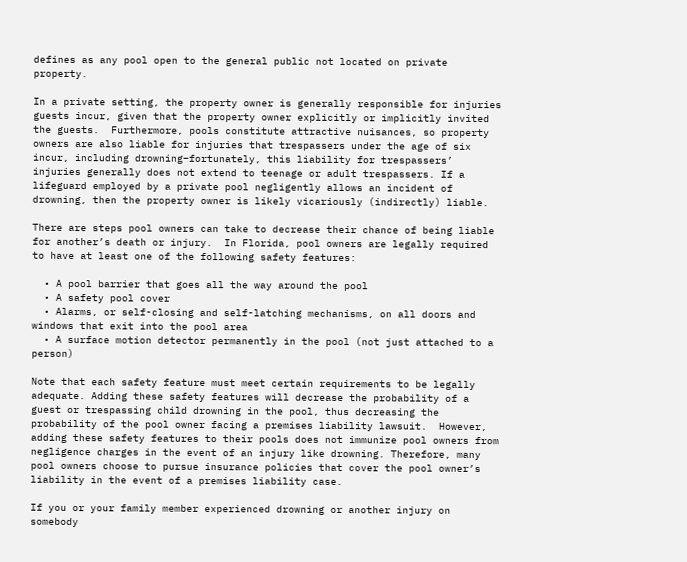defines as any pool open to the general public not located on private property.

In a private setting, the property owner is generally responsible for injuries guests incur, given that the property owner explicitly or implicitly invited the guests.  Furthermore, pools constitute attractive nuisances, so property owners are also liable for injuries that trespassers under the age of six incur, including drowning–fortunately, this liability for trespassers’ injuries generally does not extend to teenage or adult trespassers. If a lifeguard employed by a private pool negligently allows an incident of drowning, then the property owner is likely vicariously (indirectly) liable.

There are steps pool owners can take to decrease their chance of being liable for another’s death or injury.  In Florida, pool owners are legally required to have at least one of the following safety features:

  • A pool barrier that goes all the way around the pool
  • A safety pool cover
  • Alarms, or self-closing and self-latching mechanisms, on all doors and windows that exit into the pool area
  • A surface motion detector permanently in the pool (not just attached to a person)

Note that each safety feature must meet certain requirements to be legally adequate. Adding these safety features will decrease the probability of a guest or trespassing child drowning in the pool, thus decreasing the probability of the pool owner facing a premises liability lawsuit.  However, adding these safety features to their pools does not immunize pool owners from negligence charges in the event of an injury like drowning. Therefore, many pool owners choose to pursue insurance policies that cover the pool owner’s liability in the event of a premises liability case.

If you or your family member experienced drowning or another injury on somebody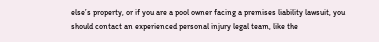else’s property, or if you are a pool owner facing a premises liability lawsuit, you should contact an experienced personal injury legal team, like the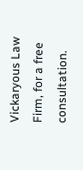Vickaryous Law Firm, for a free consultation.